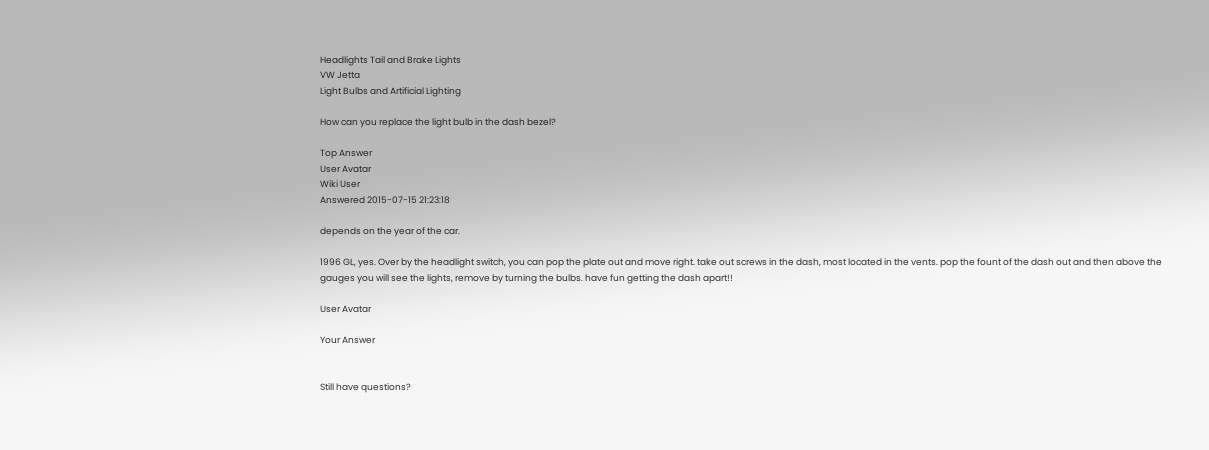Headlights Tail and Brake Lights
VW Jetta
Light Bulbs and Artificial Lighting

How can you replace the light bulb in the dash bezel?

Top Answer
User Avatar
Wiki User
Answered 2015-07-15 21:23:18

depends on the year of the car.

1996 GL, yes. Over by the headlight switch, you can pop the plate out and move right. take out screws in the dash, most located in the vents. pop the fount of the dash out and then above the gauges you will see the lights, remove by turning the bulbs. have fun getting the dash apart!!

User Avatar

Your Answer


Still have questions?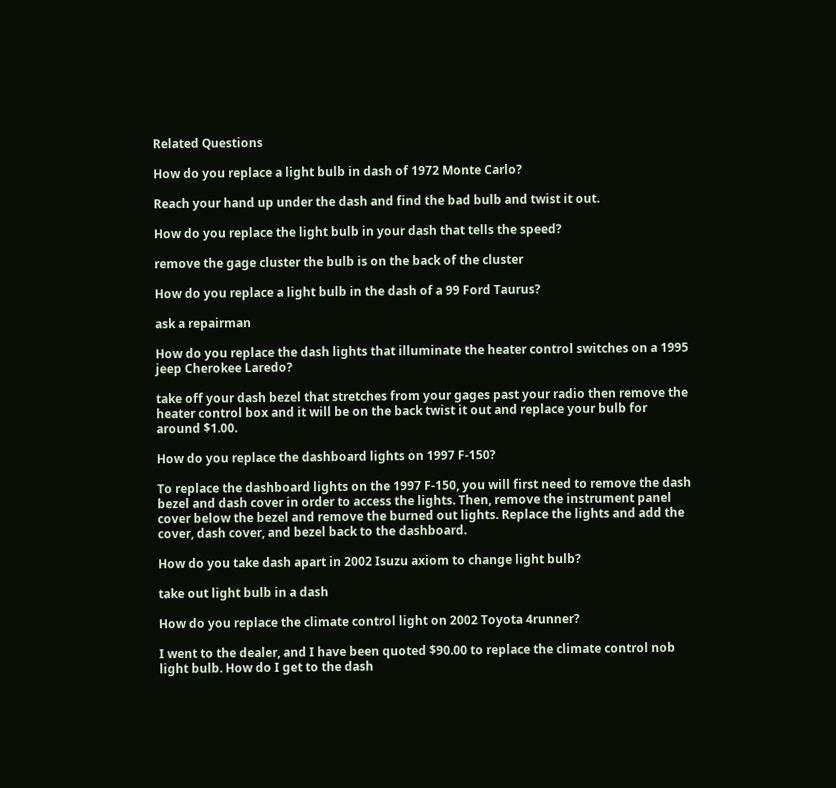Related Questions

How do you replace a light bulb in dash of 1972 Monte Carlo?

Reach your hand up under the dash and find the bad bulb and twist it out.

How do you replace the light bulb in your dash that tells the speed?

remove the gage cluster the bulb is on the back of the cluster

How do you replace a light bulb in the dash of a 99 Ford Taurus?

ask a repairman

How do you replace the dash lights that illuminate the heater control switches on a 1995 jeep Cherokee Laredo?

take off your dash bezel that stretches from your gages past your radio then remove the heater control box and it will be on the back twist it out and replace your bulb for around $1.00.

How do you replace the dashboard lights on 1997 F-150?

To replace the dashboard lights on the 1997 F-150, you will first need to remove the dash bezel and dash cover in order to access the lights. Then, remove the instrument panel cover below the bezel and remove the burned out lights. Replace the lights and add the cover, dash cover, and bezel back to the dashboard.

How do you take dash apart in 2002 Isuzu axiom to change light bulb?

take out light bulb in a dash

How do you replace the climate control light on 2002 Toyota 4runner?

I went to the dealer, and I have been quoted $90.00 to replace the climate control nob light bulb. How do I get to the dash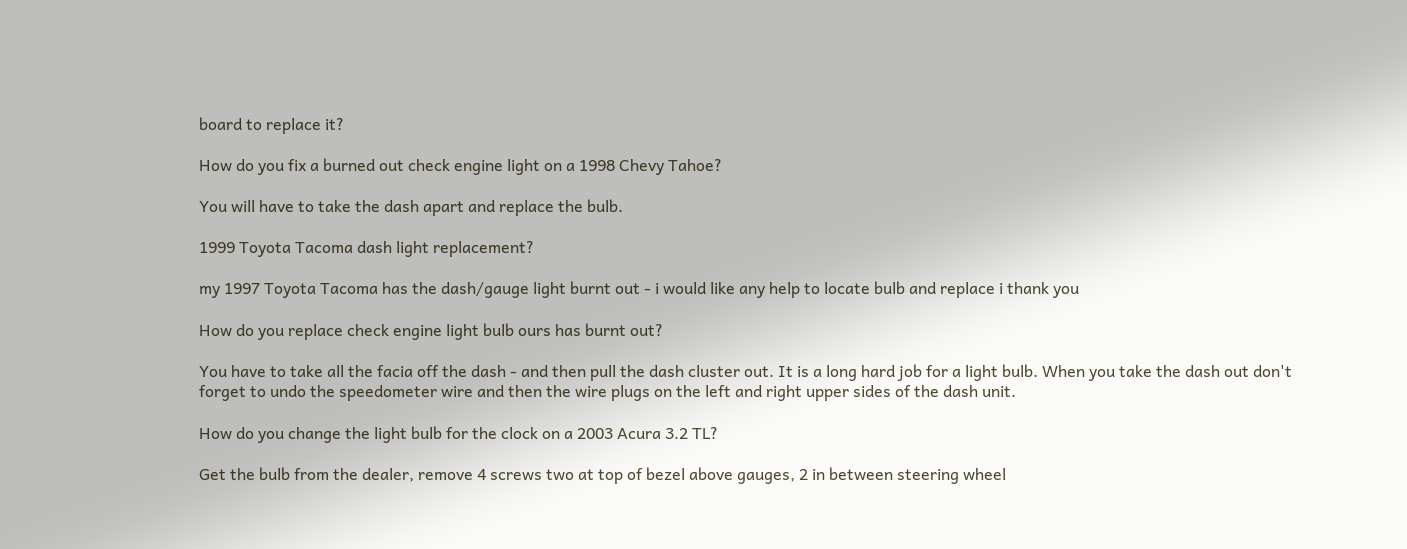board to replace it?

How do you fix a burned out check engine light on a 1998 Chevy Tahoe?

You will have to take the dash apart and replace the bulb.

1999 Toyota Tacoma dash light replacement?

my 1997 Toyota Tacoma has the dash/gauge light burnt out - i would like any help to locate bulb and replace i thank you

How do you replace check engine light bulb ours has burnt out?

You have to take all the facia off the dash - and then pull the dash cluster out. It is a long hard job for a light bulb. When you take the dash out don't forget to undo the speedometer wire and then the wire plugs on the left and right upper sides of the dash unit.

How do you change the light bulb for the clock on a 2003 Acura 3.2 TL?

Get the bulb from the dealer, remove 4 screws two at top of bezel above gauges, 2 in between steering wheel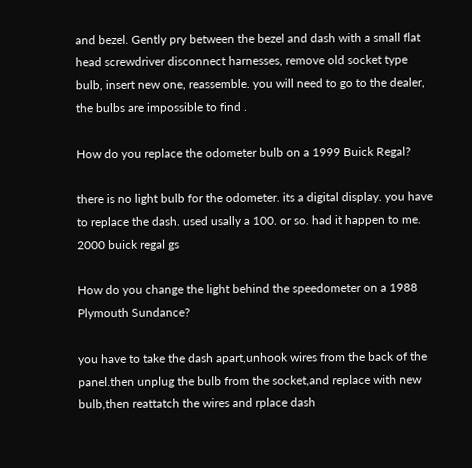and bezel. Gently pry between the bezel and dash with a small flat head screwdriver disconnect harnesses, remove old socket type bulb, insert new one, reassemble. you will need to go to the dealer, the bulbs are impossible to find .

How do you replace the odometer bulb on a 1999 Buick Regal?

there is no light bulb for the odometer. its a digital display. you have to replace the dash. used usally a 100. or so. had it happen to me. 2000 buick regal gs

How do you change the light behind the speedometer on a 1988 Plymouth Sundance?

you have to take the dash apart,unhook wires from the back of the panel.then unplug the bulb from the socket,and replace with new bulb,then reattatch the wires and rplace dash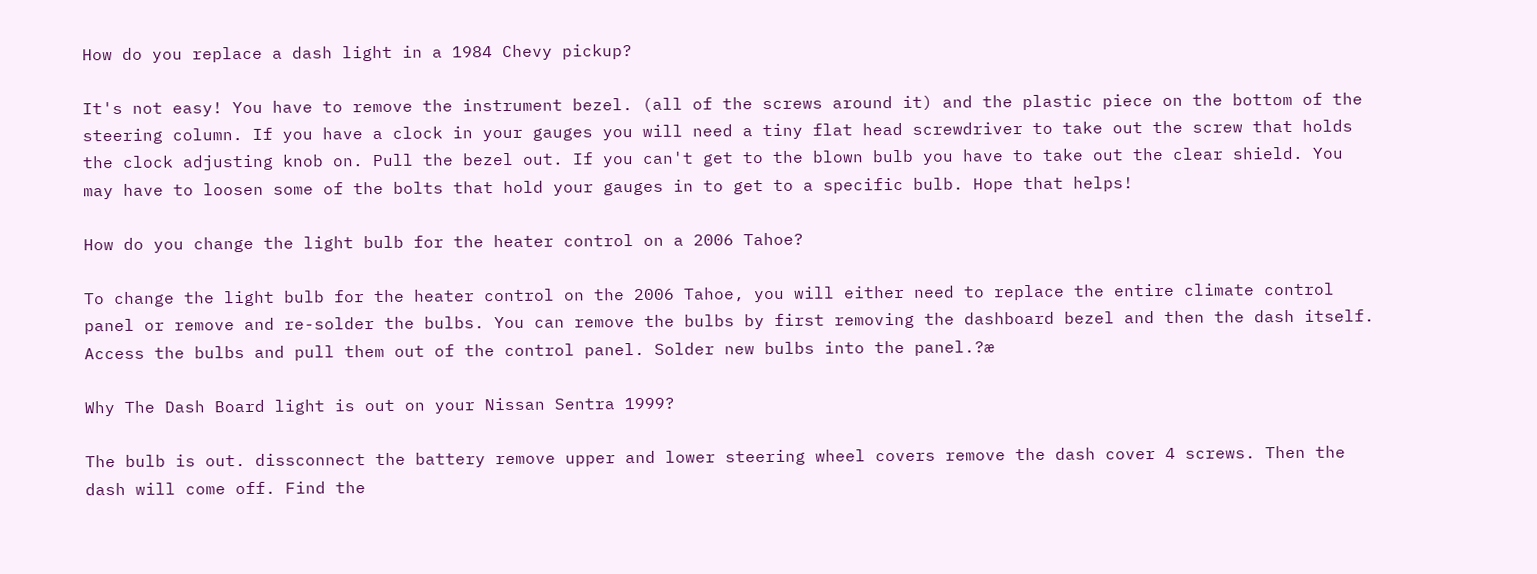How do you replace a dash light in a 1984 Chevy pickup?

It's not easy! You have to remove the instrument bezel. (all of the screws around it) and the plastic piece on the bottom of the steering column. If you have a clock in your gauges you will need a tiny flat head screwdriver to take out the screw that holds the clock adjusting knob on. Pull the bezel out. If you can't get to the blown bulb you have to take out the clear shield. You may have to loosen some of the bolts that hold your gauges in to get to a specific bulb. Hope that helps!

How do you change the light bulb for the heater control on a 2006 Tahoe?

To change the light bulb for the heater control on the 2006 Tahoe, you will either need to replace the entire climate control panel or remove and re-solder the bulbs. You can remove the bulbs by first removing the dashboard bezel and then the dash itself. Access the bulbs and pull them out of the control panel. Solder new bulbs into the panel.?æ

Why The Dash Board light is out on your Nissan Sentra 1999?

The bulb is out. dissconnect the battery remove upper and lower steering wheel covers remove the dash cover 4 screws. Then the dash will come off. Find the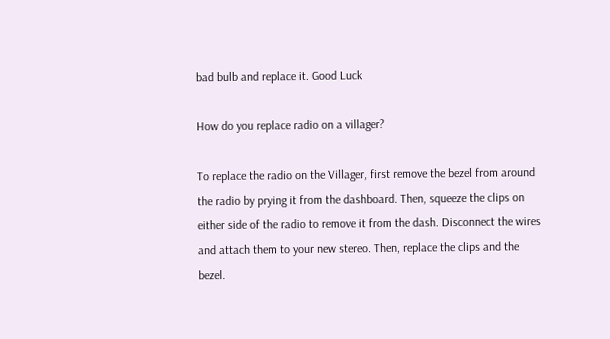bad bulb and replace it. Good Luck

How do you replace radio on a villager?

To replace the radio on the Villager, first remove the bezel from around the radio by prying it from the dashboard. Then, squeeze the clips on either side of the radio to remove it from the dash. Disconnect the wires and attach them to your new stereo. Then, replace the clips and the bezel.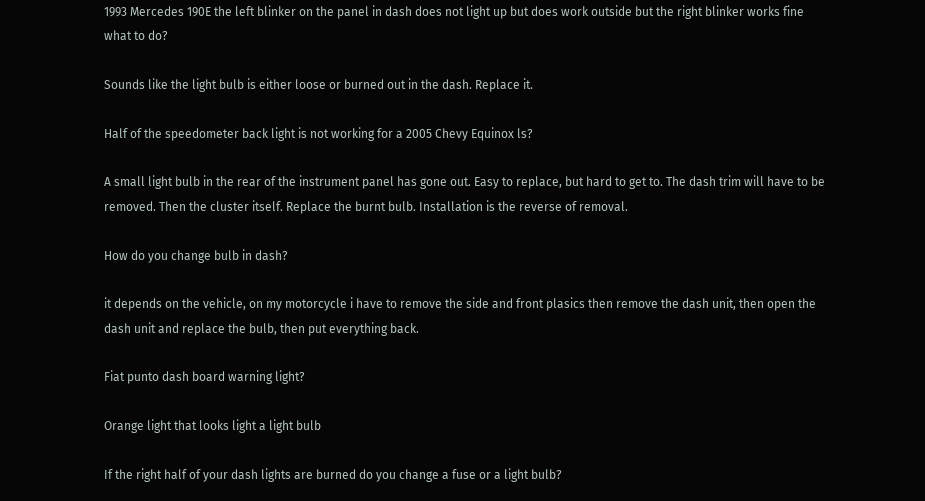1993 Mercedes 190E the left blinker on the panel in dash does not light up but does work outside but the right blinker works fine what to do?

Sounds like the light bulb is either loose or burned out in the dash. Replace it.

Half of the speedometer back light is not working for a 2005 Chevy Equinox ls?

A small light bulb in the rear of the instrument panel has gone out. Easy to replace, but hard to get to. The dash trim will have to be removed. Then the cluster itself. Replace the burnt bulb. Installation is the reverse of removal.

How do you change bulb in dash?

it depends on the vehicle, on my motorcycle i have to remove the side and front plasics then remove the dash unit, then open the dash unit and replace the bulb, then put everything back.

Fiat punto dash board warning light?

Orange light that looks light a light bulb

If the right half of your dash lights are burned do you change a fuse or a light bulb?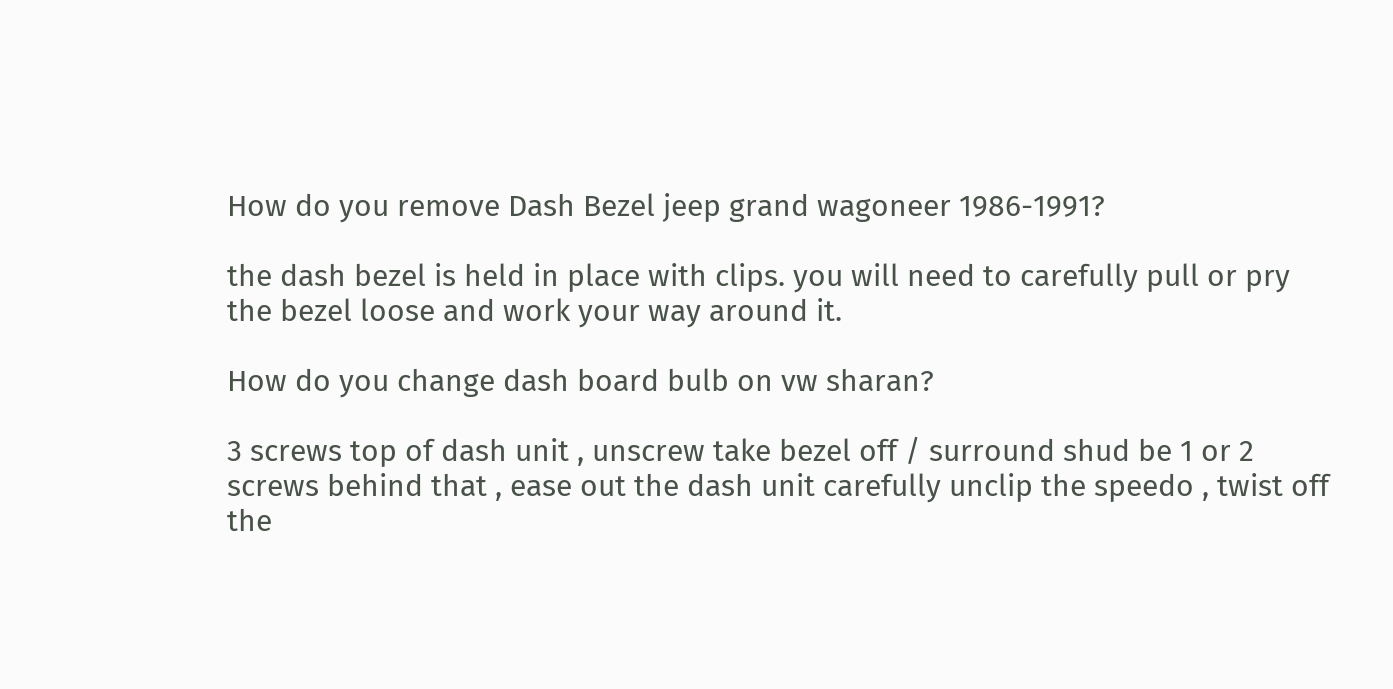How do you remove Dash Bezel jeep grand wagoneer 1986-1991?

the dash bezel is held in place with clips. you will need to carefully pull or pry the bezel loose and work your way around it.

How do you change dash board bulb on vw sharan?

3 screws top of dash unit , unscrew take bezel off / surround shud be 1 or 2 screws behind that , ease out the dash unit carefully unclip the speedo , twist off the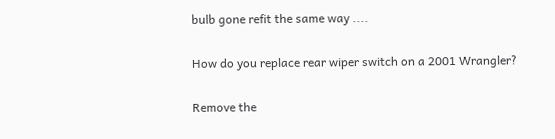bulb gone refit the same way ....

How do you replace rear wiper switch on a 2001 Wrangler?

Remove the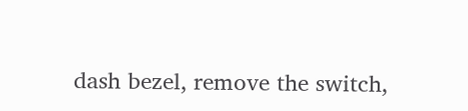dash bezel, remove the switch,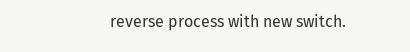reverse process with new switch.